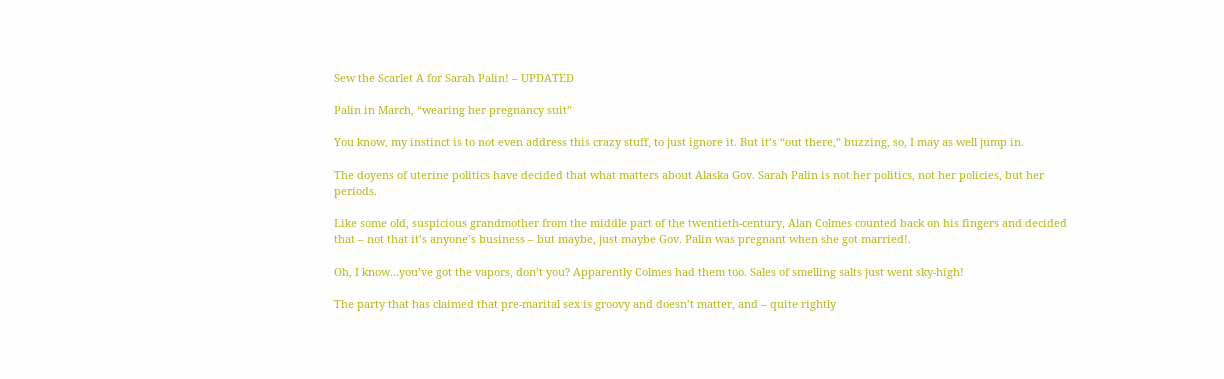Sew the Scarlet A for Sarah Palin! – UPDATED

Palin in March, “wearing her pregnancy suit”

You know, my instinct is to not even address this crazy stuff, to just ignore it. But it’s “out there,” buzzing, so, I may as well jump in.

The doyens of uterine politics have decided that what matters about Alaska Gov. Sarah Palin is not her politics, not her policies, but her periods.

Like some old, suspicious grandmother from the middle part of the twentieth-century, Alan Colmes counted back on his fingers and decided that – not that it’s anyone’s business – but maybe, just maybe Gov. Palin was pregnant when she got married!.

Oh, I know…you’ve got the vapors, don’t you? Apparently Colmes had them too. Sales of smelling salts just went sky-high!

The party that has claimed that pre-marital sex is groovy and doesn’t matter, and – quite rightly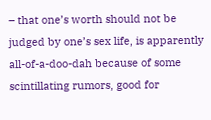– that one’s worth should not be judged by one’s sex life, is apparently all-of-a-doo-dah because of some scintillating rumors, good for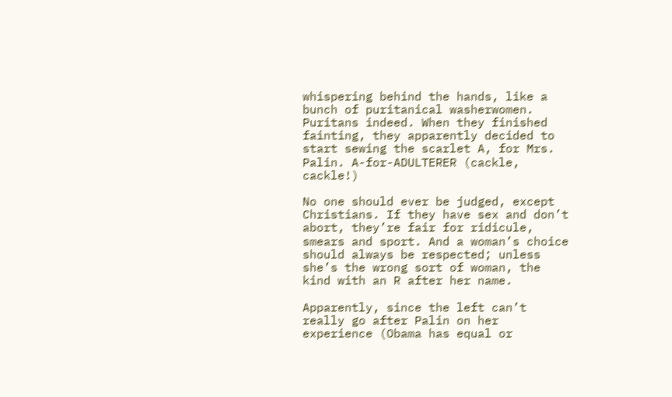whispering behind the hands, like a bunch of puritanical washerwomen. Puritans indeed. When they finished fainting, they apparently decided to start sewing the scarlet A, for Mrs. Palin. A-for-ADULTERER (cackle, cackle!)

No one should ever be judged, except Christians. If they have sex and don’t abort, they’re fair for ridicule, smears and sport. And a woman’s choice should always be respected; unless she’s the wrong sort of woman, the kind with an R after her name.

Apparently, since the left can’t really go after Palin on her experience (Obama has equal or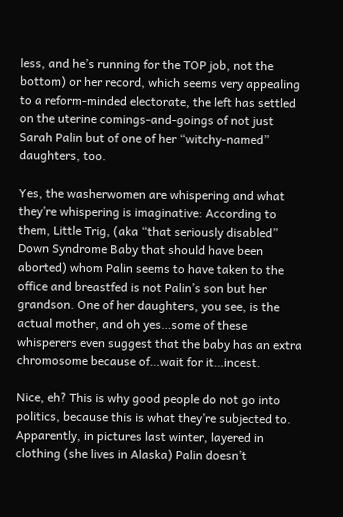less, and he’s running for the TOP job, not the bottom) or her record, which seems very appealing to a reform-minded electorate, the left has settled on the uterine comings-and-goings of not just Sarah Palin but of one of her “witchy-named” daughters, too.

Yes, the washerwomen are whispering and what they’re whispering is imaginative: According to them, Little Trig, (aka “that seriously disabled” Down Syndrome Baby that should have been aborted) whom Palin seems to have taken to the office and breastfed is not Palin’s son but her grandson. One of her daughters, you see, is the actual mother, and oh yes…some of these whisperers even suggest that the baby has an extra chromosome because of…wait for it…incest.

Nice, eh? This is why good people do not go into politics, because this is what they’re subjected to. Apparently, in pictures last winter, layered in clothing (she lives in Alaska) Palin doesn’t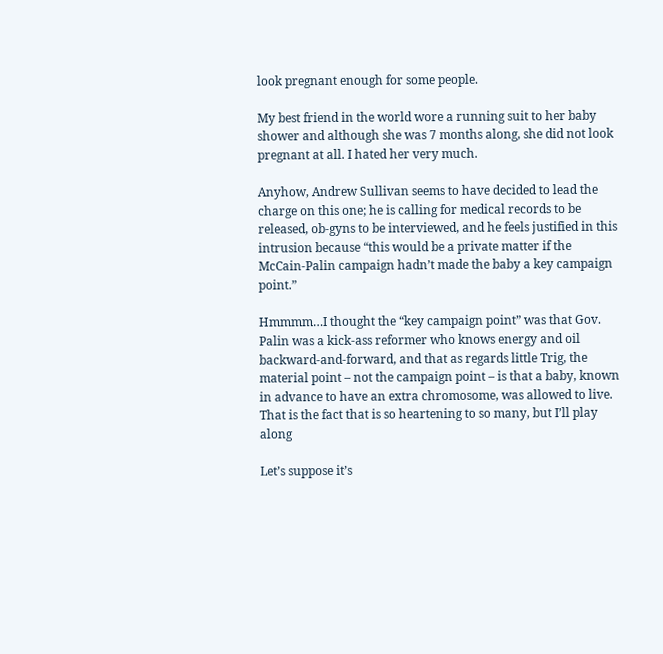look pregnant enough for some people.

My best friend in the world wore a running suit to her baby shower and although she was 7 months along, she did not look pregnant at all. I hated her very much.

Anyhow, Andrew Sullivan seems to have decided to lead the charge on this one; he is calling for medical records to be released, ob-gyns to be interviewed, and he feels justified in this intrusion because “this would be a private matter if the McCain-Palin campaign hadn’t made the baby a key campaign point.”

Hmmmm…I thought the “key campaign point” was that Gov. Palin was a kick-ass reformer who knows energy and oil backward-and-forward, and that as regards little Trig, the material point – not the campaign point – is that a baby, known in advance to have an extra chromosome, was allowed to live. That is the fact that is so heartening to so many, but I’ll play along

Let’s suppose it’s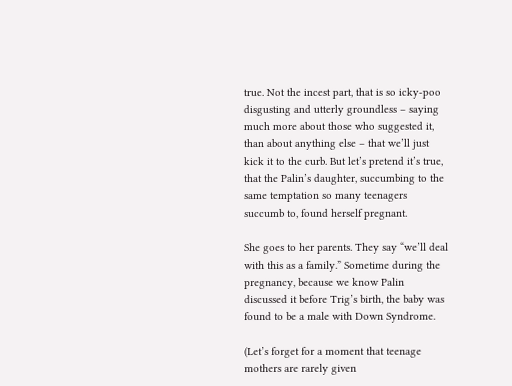true. Not the incest part, that is so icky-poo disgusting and utterly groundless – saying much more about those who suggested it, than about anything else – that we’ll just kick it to the curb. But let’s pretend it’s true, that the Palin’s daughter, succumbing to the same temptation so many teenagers succumb to, found herself pregnant.

She goes to her parents. They say “we’ll deal with this as a family.” Sometime during the pregnancy, because we know Palin discussed it before Trig’s birth, the baby was found to be a male with Down Syndrome.

(Let’s forget for a moment that teenage mothers are rarely given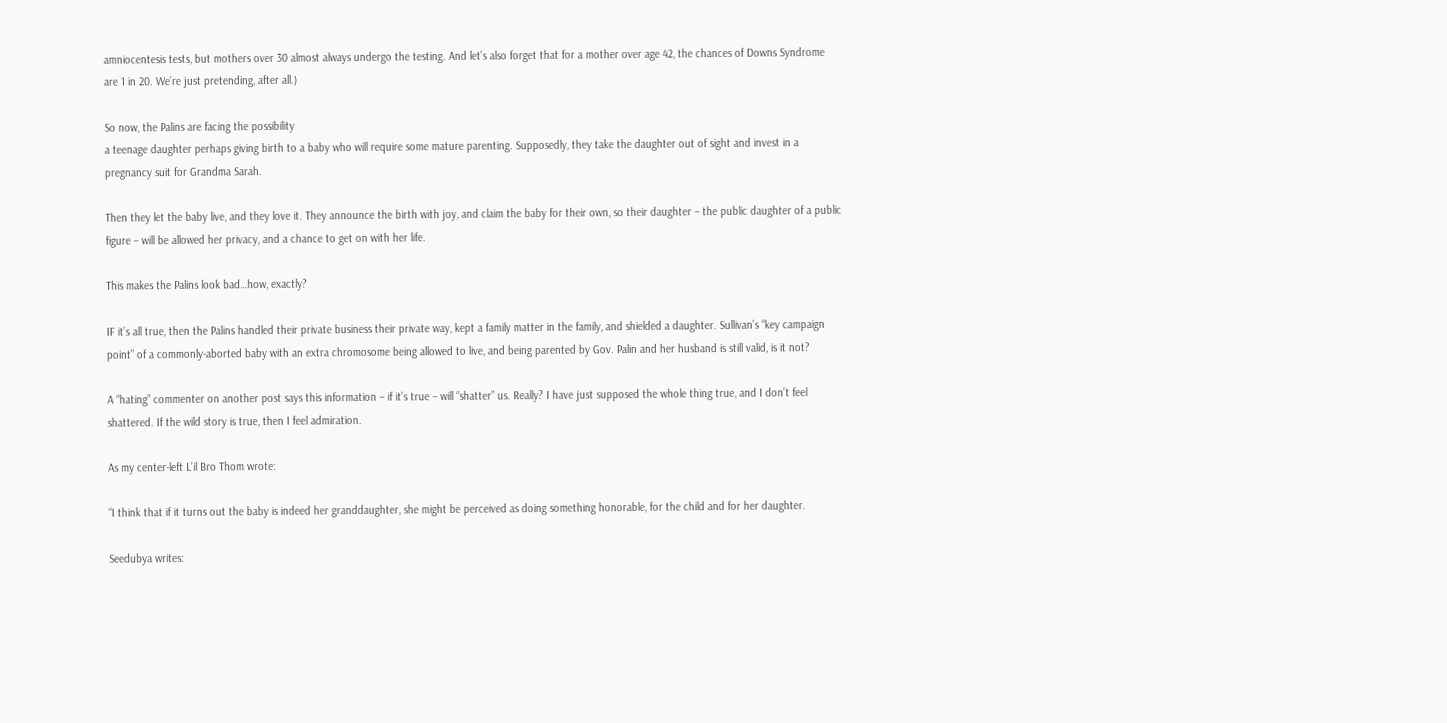amniocentesis tests, but mothers over 30 almost always undergo the testing. And let’s also forget that for a mother over age 42, the chances of Downs Syndrome are 1 in 20. We’re just pretending, after all.)

So now, the Palins are facing the possibility
a teenage daughter perhaps giving birth to a baby who will require some mature parenting. Supposedly, they take the daughter out of sight and invest in a pregnancy suit for Grandma Sarah.

Then they let the baby live, and they love it. They announce the birth with joy, and claim the baby for their own, so their daughter – the public daughter of a public figure – will be allowed her privacy, and a chance to get on with her life.

This makes the Palins look bad…how, exactly?

IF it’s all true, then the Palins handled their private business their private way, kept a family matter in the family, and shielded a daughter. Sullivan’s “key campaign point” of a commonly-aborted baby with an extra chromosome being allowed to live, and being parented by Gov. Palin and her husband is still valid, is it not?

A “hating” commenter on another post says this information – if it’s true – will “shatter” us. Really? I have just supposed the whole thing true, and I don’t feel shattered. If the wild story is true, then I feel admiration.

As my center-left L’il Bro Thom wrote:

“I think that if it turns out the baby is indeed her granddaughter, she might be perceived as doing something honorable, for the child and for her daughter.

Seedubya writes: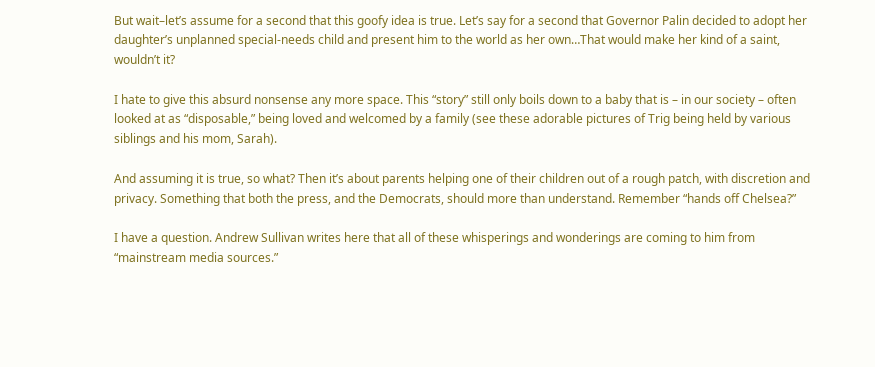But wait–let’s assume for a second that this goofy idea is true. Let’s say for a second that Governor Palin decided to adopt her daughter’s unplanned special-needs child and present him to the world as her own…That would make her kind of a saint, wouldn’t it?

I hate to give this absurd nonsense any more space. This “story” still only boils down to a baby that is – in our society – often looked at as “disposable,” being loved and welcomed by a family (see these adorable pictures of Trig being held by various siblings and his mom, Sarah).

And assuming it is true, so what? Then it’s about parents helping one of their children out of a rough patch, with discretion and privacy. Something that both the press, and the Democrats, should more than understand. Remember “hands off Chelsea?”

I have a question. Andrew Sullivan writes here that all of these whisperings and wonderings are coming to him from “mainstream media sources.”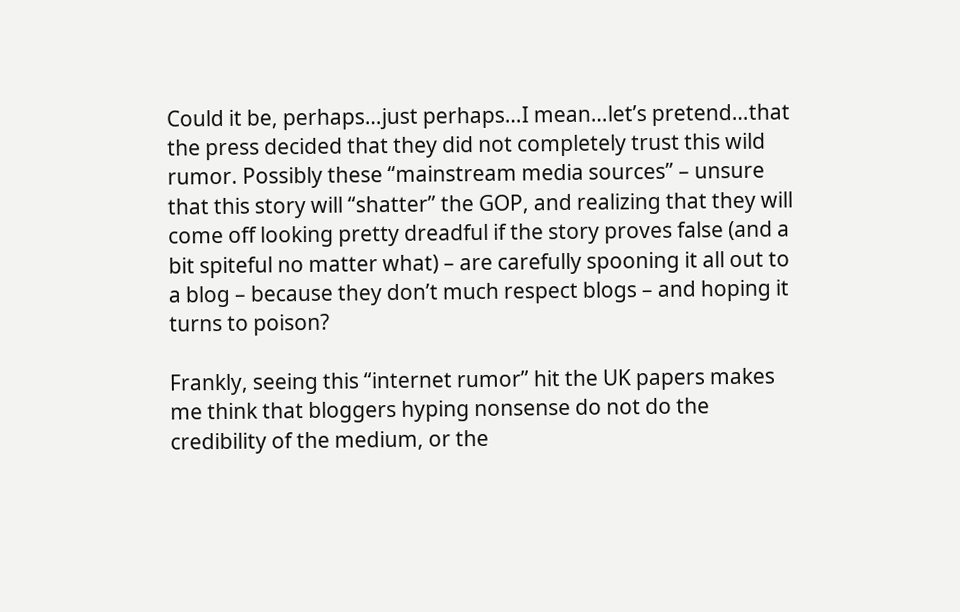Could it be, perhaps…just perhaps…I mean…let’s pretend…that the press decided that they did not completely trust this wild rumor. Possibly these “mainstream media sources” – unsure that this story will “shatter” the GOP, and realizing that they will come off looking pretty dreadful if the story proves false (and a bit spiteful no matter what) – are carefully spooning it all out to a blog – because they don’t much respect blogs – and hoping it turns to poison?

Frankly, seeing this “internet rumor” hit the UK papers makes me think that bloggers hyping nonsense do not do the credibility of the medium, or the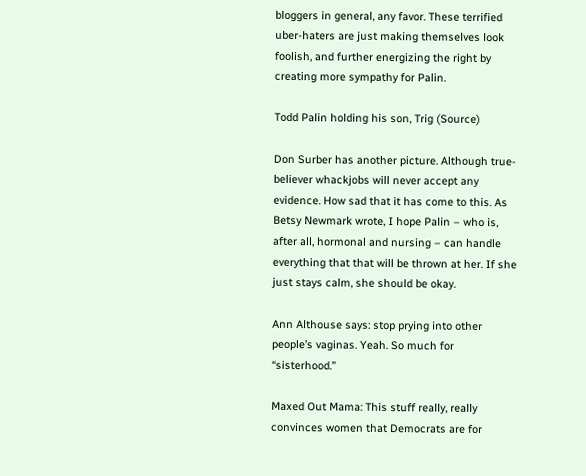bloggers in general, any favor. These terrified uber-haters are just making themselves look foolish, and further energizing the right by creating more sympathy for Palin.

Todd Palin holding his son, Trig (Source)

Don Surber has another picture. Although true-believer whackjobs will never accept any evidence. How sad that it has come to this. As Betsy Newmark wrote, I hope Palin – who is, after all, hormonal and nursing – can handle everything that that will be thrown at her. If she just stays calm, she should be okay.

Ann Althouse says: stop prying into other people’s vaginas. Yeah. So much for “sisterhood.”

Maxed Out Mama: This stuff really, really convinces women that Democrats are for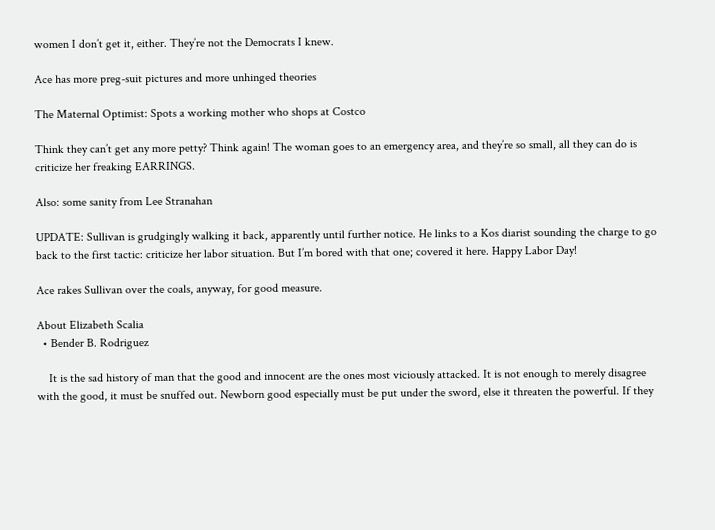women I don’t get it, either. They’re not the Democrats I knew.

Ace has more preg-suit pictures and more unhinged theories

The Maternal Optimist: Spots a working mother who shops at Costco

Think they can’t get any more petty? Think again! The woman goes to an emergency area, and they’re so small, all they can do is criticize her freaking EARRINGS.

Also: some sanity from Lee Stranahan

UPDATE: Sullivan is grudgingly walking it back, apparently until further notice. He links to a Kos diarist sounding the charge to go back to the first tactic: criticize her labor situation. But I’m bored with that one; covered it here. Happy Labor Day!

Ace rakes Sullivan over the coals, anyway, for good measure.

About Elizabeth Scalia
  • Bender B. Rodriguez

    It is the sad history of man that the good and innocent are the ones most viciously attacked. It is not enough to merely disagree with the good, it must be snuffed out. Newborn good especially must be put under the sword, else it threaten the powerful. If they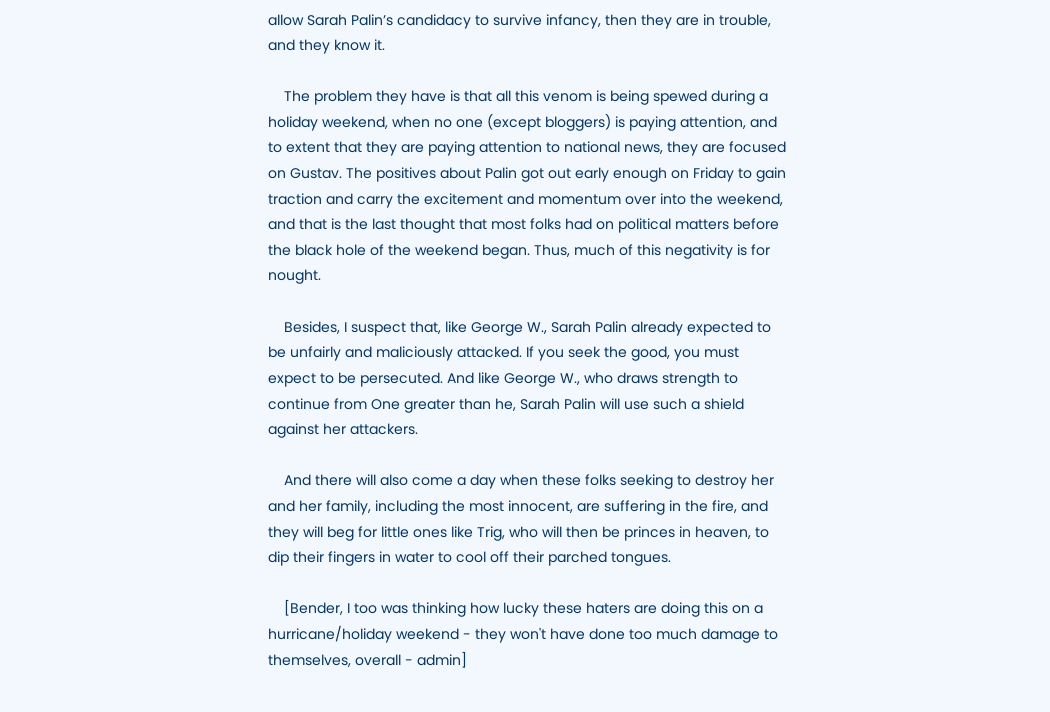allow Sarah Palin’s candidacy to survive infancy, then they are in trouble, and they know it.

    The problem they have is that all this venom is being spewed during a holiday weekend, when no one (except bloggers) is paying attention, and to extent that they are paying attention to national news, they are focused on Gustav. The positives about Palin got out early enough on Friday to gain traction and carry the excitement and momentum over into the weekend, and that is the last thought that most folks had on political matters before the black hole of the weekend began. Thus, much of this negativity is for nought.

    Besides, I suspect that, like George W., Sarah Palin already expected to be unfairly and maliciously attacked. If you seek the good, you must expect to be persecuted. And like George W., who draws strength to continue from One greater than he, Sarah Palin will use such a shield against her attackers.

    And there will also come a day when these folks seeking to destroy her and her family, including the most innocent, are suffering in the fire, and they will beg for little ones like Trig, who will then be princes in heaven, to dip their fingers in water to cool off their parched tongues.

    [Bender, I too was thinking how lucky these haters are doing this on a hurricane/holiday weekend - they won't have done too much damage to themselves, overall - admin]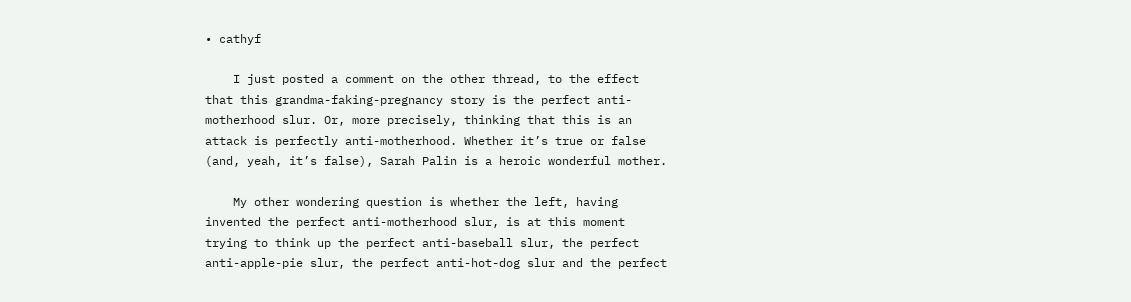• cathyf

    I just posted a comment on the other thread, to the effect that this grandma-faking-pregnancy story is the perfect anti-motherhood slur. Or, more precisely, thinking that this is an attack is perfectly anti-motherhood. Whether it’s true or false (and, yeah, it’s false), Sarah Palin is a heroic wonderful mother.

    My other wondering question is whether the left, having invented the perfect anti-motherhood slur, is at this moment trying to think up the perfect anti-baseball slur, the perfect anti-apple-pie slur, the perfect anti-hot-dog slur and the perfect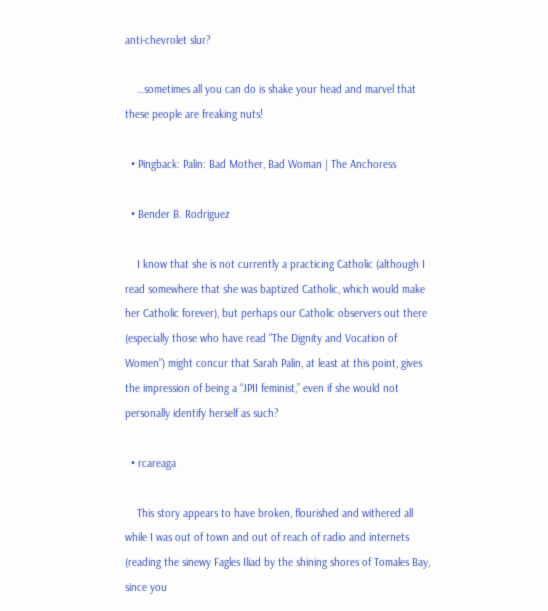anti-chevrolet slur?

    …sometimes all you can do is shake your head and marvel that these people are freaking nuts!

  • Pingback: Palin: Bad Mother, Bad Woman | The Anchoress

  • Bender B. Rodriguez

    I know that she is not currently a practicing Catholic (although I read somewhere that she was baptized Catholic, which would make her Catholic forever), but perhaps our Catholic observers out there (especially those who have read “The Dignity and Vocation of Women”) might concur that Sarah Palin, at least at this point, gives the impression of being a “JPII feminist,” even if she would not personally identify herself as such?

  • rcareaga

    This story appears to have broken, flourished and withered all while I was out of town and out of reach of radio and internets (reading the sinewy Fagles Iliad by the shining shores of Tomales Bay, since you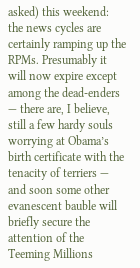asked) this weekend: the news cycles are certainly ramping up the RPMs. Presumably it will now expire except among the dead-enders — there are, I believe, still a few hardy souls worrying at Obama’s birth certificate with the tenacity of terriers — and soon some other evanescent bauble will briefly secure the attention of the Teeming Millions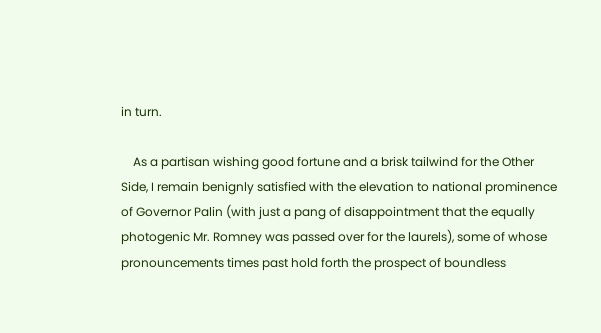in turn.

    As a partisan wishing good fortune and a brisk tailwind for the Other Side, I remain benignly satisfied with the elevation to national prominence of Governor Palin (with just a pang of disappointment that the equally photogenic Mr. Romney was passed over for the laurels), some of whose pronouncements times past hold forth the prospect of boundless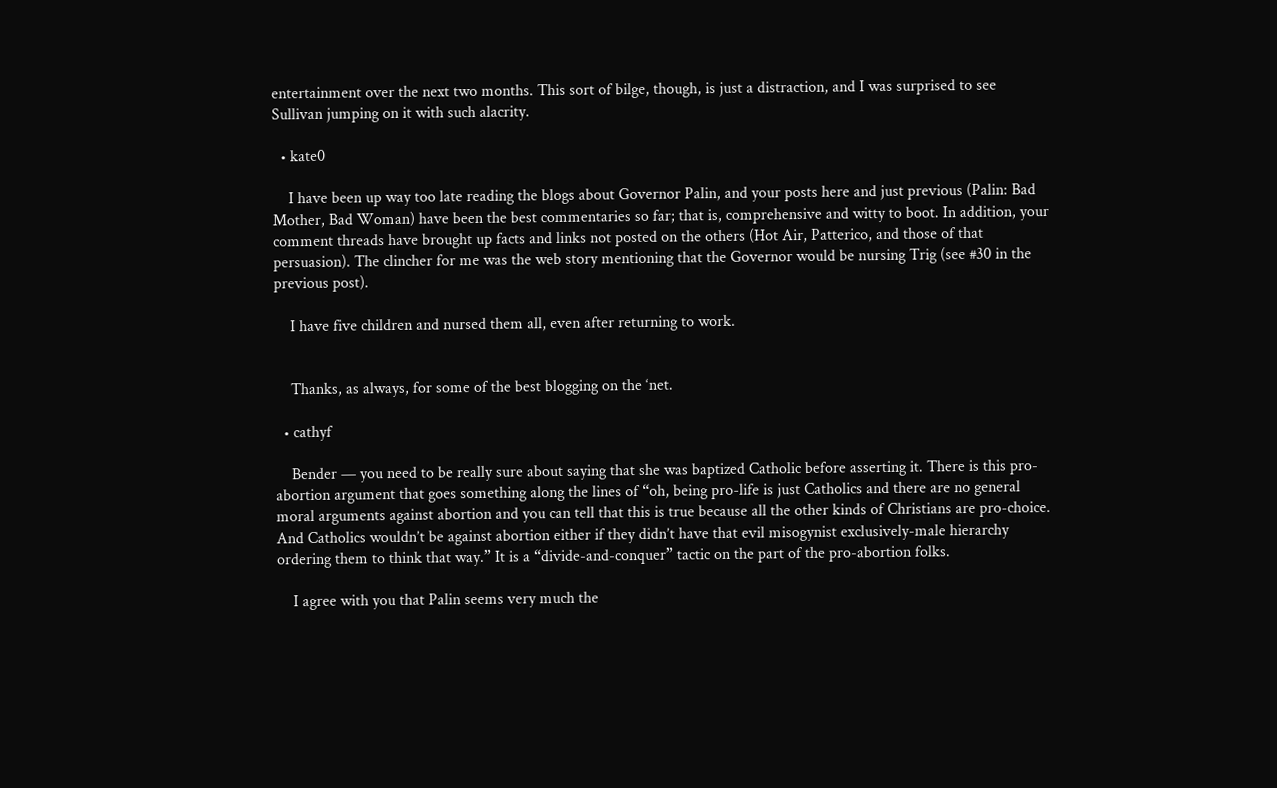entertainment over the next two months. This sort of bilge, though, is just a distraction, and I was surprised to see Sullivan jumping on it with such alacrity.

  • kate0

    I have been up way too late reading the blogs about Governor Palin, and your posts here and just previous (Palin: Bad Mother, Bad Woman) have been the best commentaries so far; that is, comprehensive and witty to boot. In addition, your comment threads have brought up facts and links not posted on the others (Hot Air, Patterico, and those of that persuasion). The clincher for me was the web story mentioning that the Governor would be nursing Trig (see #30 in the previous post).

    I have five children and nursed them all, even after returning to work.


    Thanks, as always, for some of the best blogging on the ‘net.

  • cathyf

    Bender — you need to be really sure about saying that she was baptized Catholic before asserting it. There is this pro-abortion argument that goes something along the lines of “oh, being pro-life is just Catholics and there are no general moral arguments against abortion and you can tell that this is true because all the other kinds of Christians are pro-choice. And Catholics wouldn’t be against abortion either if they didn’t have that evil misogynist exclusively-male hierarchy ordering them to think that way.” It is a “divide-and-conquer” tactic on the part of the pro-abortion folks.

    I agree with you that Palin seems very much the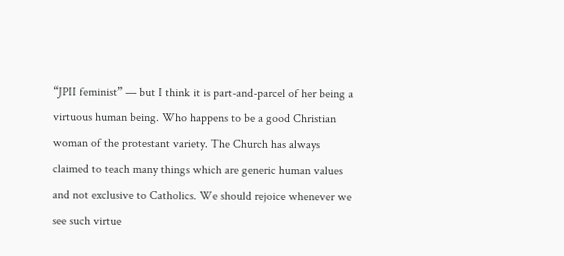“JPII feminist” — but I think it is part-and-parcel of her being a virtuous human being. Who happens to be a good Christian woman of the protestant variety. The Church has always claimed to teach many things which are generic human values and not exclusive to Catholics. We should rejoice whenever we see such virtue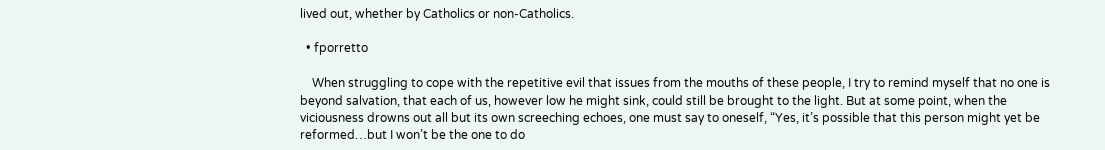lived out, whether by Catholics or non-Catholics.

  • fporretto

    When struggling to cope with the repetitive evil that issues from the mouths of these people, I try to remind myself that no one is beyond salvation, that each of us, however low he might sink, could still be brought to the light. But at some point, when the viciousness drowns out all but its own screeching echoes, one must say to oneself, “Yes, it’s possible that this person might yet be reformed…but I won’t be the one to do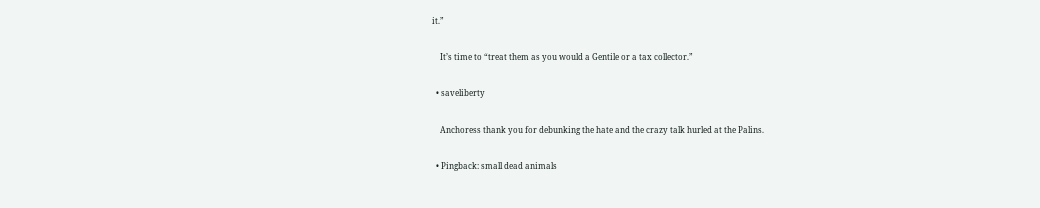it.”

    It’s time to “treat them as you would a Gentile or a tax collector.”

  • saveliberty

    Anchoress thank you for debunking the hate and the crazy talk hurled at the Palins.

  • Pingback: small dead animals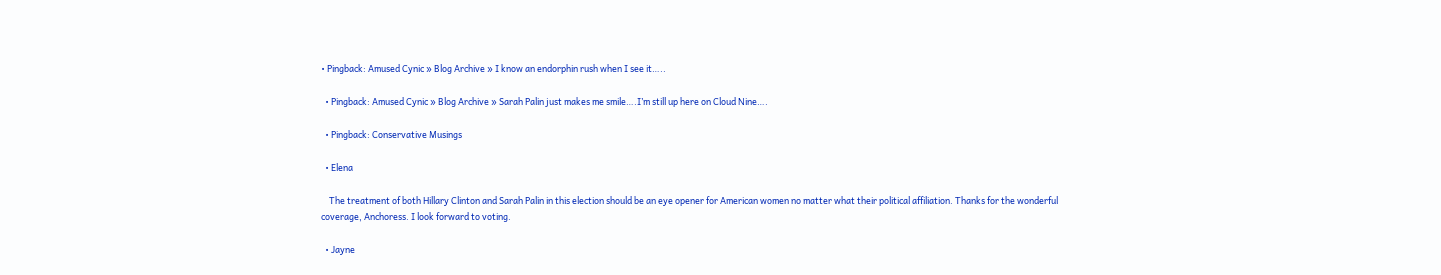• Pingback: Amused Cynic » Blog Archive » I know an endorphin rush when I see it…..

  • Pingback: Amused Cynic » Blog Archive » Sarah Palin just makes me smile….I’m still up here on Cloud Nine….

  • Pingback: Conservative Musings

  • Elena

    The treatment of both Hillary Clinton and Sarah Palin in this election should be an eye opener for American women no matter what their political affiliation. Thanks for the wonderful coverage, Anchoress. I look forward to voting.

  • Jayne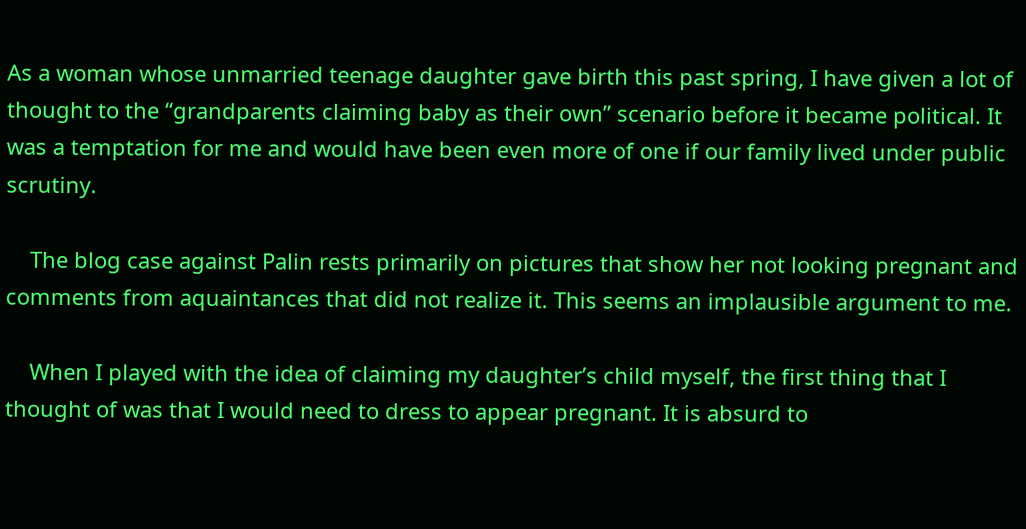As a woman whose unmarried teenage daughter gave birth this past spring, I have given a lot of thought to the “grandparents claiming baby as their own” scenario before it became political. It was a temptation for me and would have been even more of one if our family lived under public scrutiny.

    The blog case against Palin rests primarily on pictures that show her not looking pregnant and comments from aquaintances that did not realize it. This seems an implausible argument to me.

    When I played with the idea of claiming my daughter’s child myself, the first thing that I thought of was that I would need to dress to appear pregnant. It is absurd to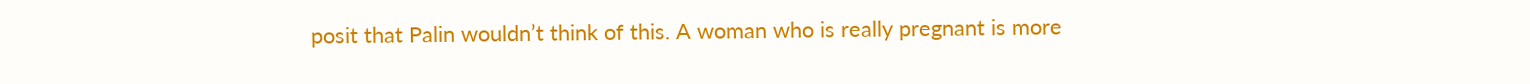posit that Palin wouldn’t think of this. A woman who is really pregnant is more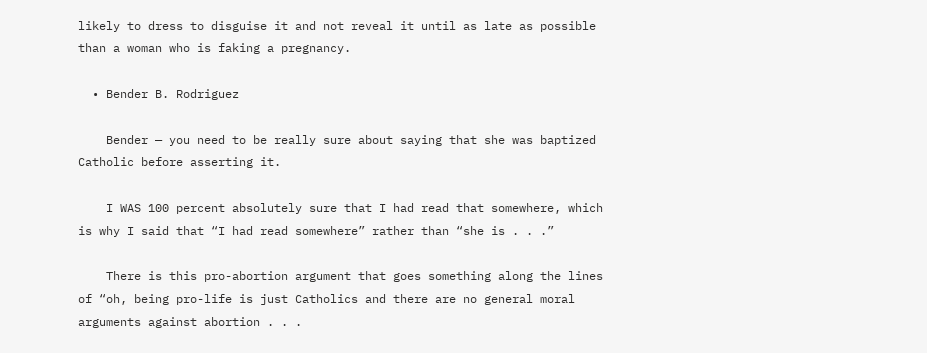likely to dress to disguise it and not reveal it until as late as possible than a woman who is faking a pregnancy.

  • Bender B. Rodriguez

    Bender — you need to be really sure about saying that she was baptized Catholic before asserting it.

    I WAS 100 percent absolutely sure that I had read that somewhere, which is why I said that “I had read somewhere” rather than “she is . . .”

    There is this pro-abortion argument that goes something along the lines of “oh, being pro-life is just Catholics and there are no general moral arguments against abortion . . .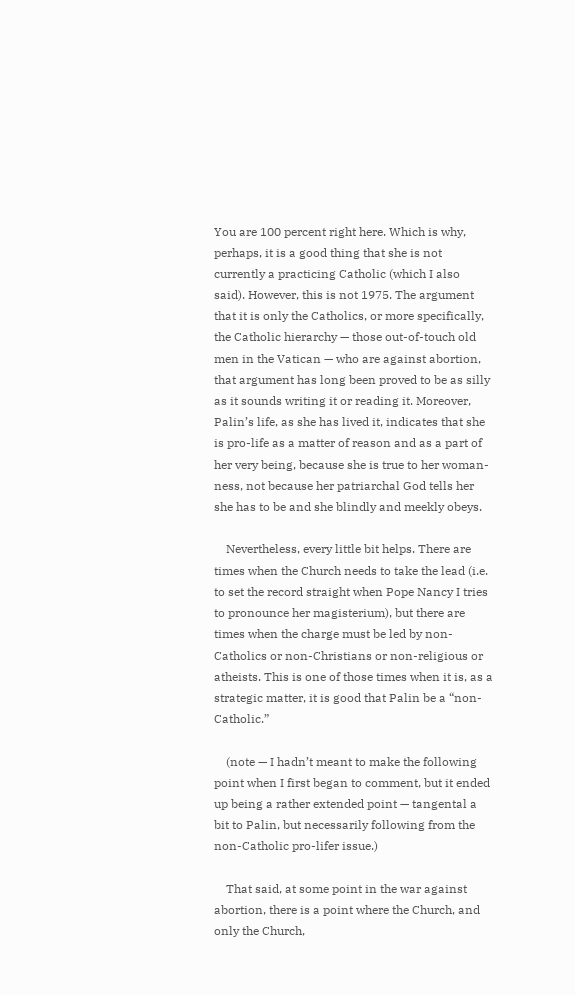You are 100 percent right here. Which is why, perhaps, it is a good thing that she is not currently a practicing Catholic (which I also said). However, this is not 1975. The argument that it is only the Catholics, or more specifically, the Catholic hierarchy — those out-of-touch old men in the Vatican — who are against abortion, that argument has long been proved to be as silly as it sounds writing it or reading it. Moreover, Palin’s life, as she has lived it, indicates that she is pro-life as a matter of reason and as a part of her very being, because she is true to her woman-ness, not because her patriarchal God tells her she has to be and she blindly and meekly obeys.

    Nevertheless, every little bit helps. There are times when the Church needs to take the lead (i.e. to set the record straight when Pope Nancy I tries to pronounce her magisterium), but there are times when the charge must be led by non-Catholics or non-Christians or non-religious or atheists. This is one of those times when it is, as a strategic matter, it is good that Palin be a “non-Catholic.”

    (note — I hadn’t meant to make the following point when I first began to comment, but it ended up being a rather extended point — tangental a bit to Palin, but necessarily following from the non-Catholic pro-lifer issue.)

    That said, at some point in the war against abortion, there is a point where the Church, and only the Church,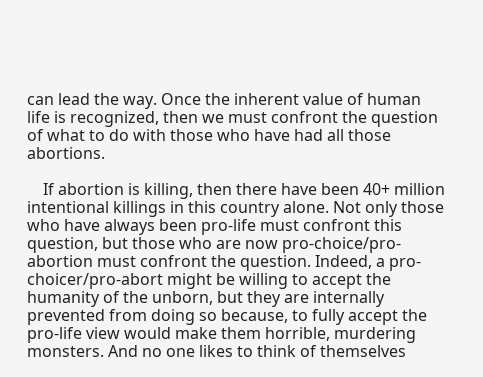can lead the way. Once the inherent value of human life is recognized, then we must confront the question of what to do with those who have had all those abortions.

    If abortion is killing, then there have been 40+ million intentional killings in this country alone. Not only those who have always been pro-life must confront this question, but those who are now pro-choice/pro-abortion must confront the question. Indeed, a pro-choicer/pro-abort might be willing to accept the humanity of the unborn, but they are internally prevented from doing so because, to fully accept the pro-life view would make them horrible, murdering monsters. And no one likes to think of themselves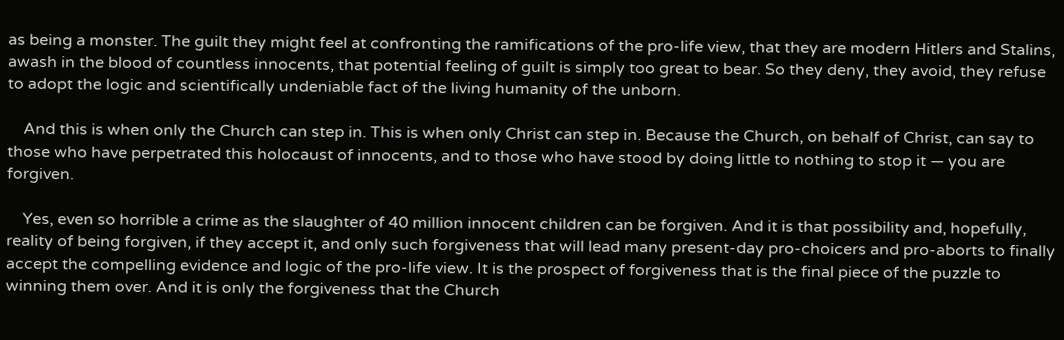as being a monster. The guilt they might feel at confronting the ramifications of the pro-life view, that they are modern Hitlers and Stalins, awash in the blood of countless innocents, that potential feeling of guilt is simply too great to bear. So they deny, they avoid, they refuse to adopt the logic and scientifically undeniable fact of the living humanity of the unborn.

    And this is when only the Church can step in. This is when only Christ can step in. Because the Church, on behalf of Christ, can say to those who have perpetrated this holocaust of innocents, and to those who have stood by doing little to nothing to stop it — you are forgiven.

    Yes, even so horrible a crime as the slaughter of 40 million innocent children can be forgiven. And it is that possibility and, hopefully, reality of being forgiven, if they accept it, and only such forgiveness that will lead many present-day pro-choicers and pro-aborts to finally accept the compelling evidence and logic of the pro-life view. It is the prospect of forgiveness that is the final piece of the puzzle to winning them over. And it is only the forgiveness that the Church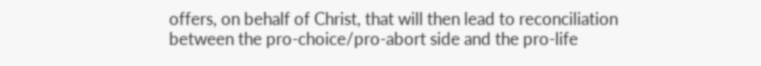offers, on behalf of Christ, that will then lead to reconciliation between the pro-choice/pro-abort side and the pro-life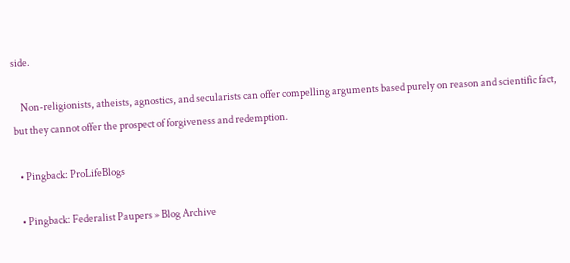side.

    Non-religionists, atheists, agnostics, and secularists can offer compelling arguments based purely on reason and scientific fact, but they cannot offer the prospect of forgiveness and redemption.

  • Pingback: ProLifeBlogs

  • Pingback: Federalist Paupers » Blog Archive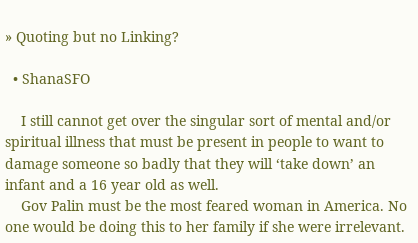» Quoting but no Linking?

  • ShanaSFO

    I still cannot get over the singular sort of mental and/or spiritual illness that must be present in people to want to damage someone so badly that they will ‘take down’ an infant and a 16 year old as well.
    Gov Palin must be the most feared woman in America. No one would be doing this to her family if she were irrelevant.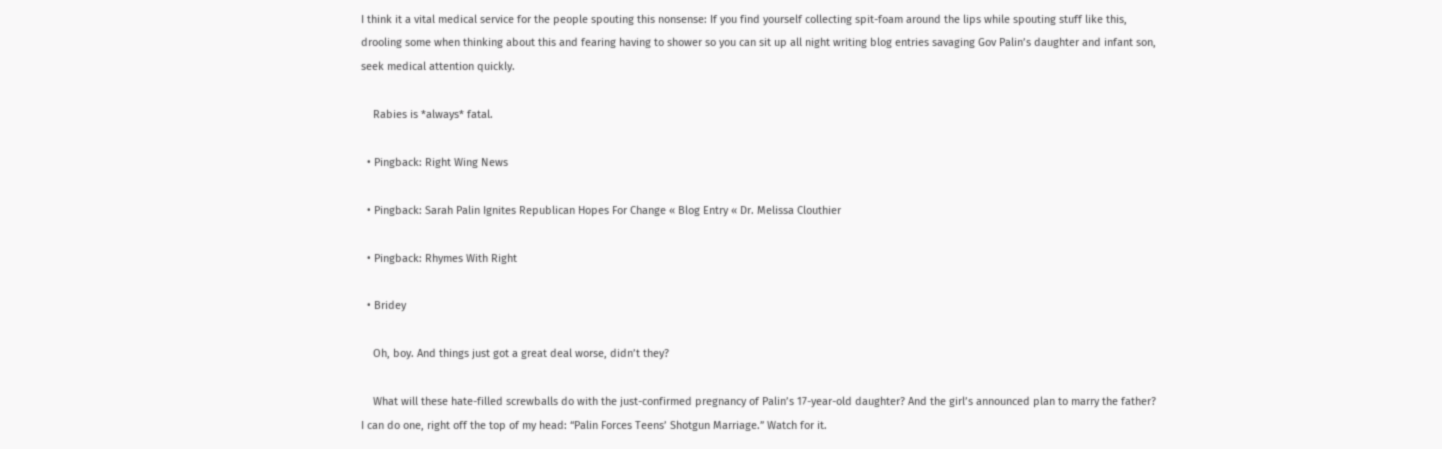I think it a vital medical service for the people spouting this nonsense: If you find yourself collecting spit-foam around the lips while spouting stuff like this, drooling some when thinking about this and fearing having to shower so you can sit up all night writing blog entries savaging Gov Palin’s daughter and infant son, seek medical attention quickly.

    Rabies is *always* fatal.

  • Pingback: Right Wing News

  • Pingback: Sarah Palin Ignites Republican Hopes For Change « Blog Entry « Dr. Melissa Clouthier

  • Pingback: Rhymes With Right

  • Bridey

    Oh, boy. And things just got a great deal worse, didn’t they?

    What will these hate-filled screwballs do with the just-confirmed pregnancy of Palin’s 17-year-old daughter? And the girl’s announced plan to marry the father? I can do one, right off the top of my head: “Palin Forces Teens’ Shotgun Marriage.” Watch for it.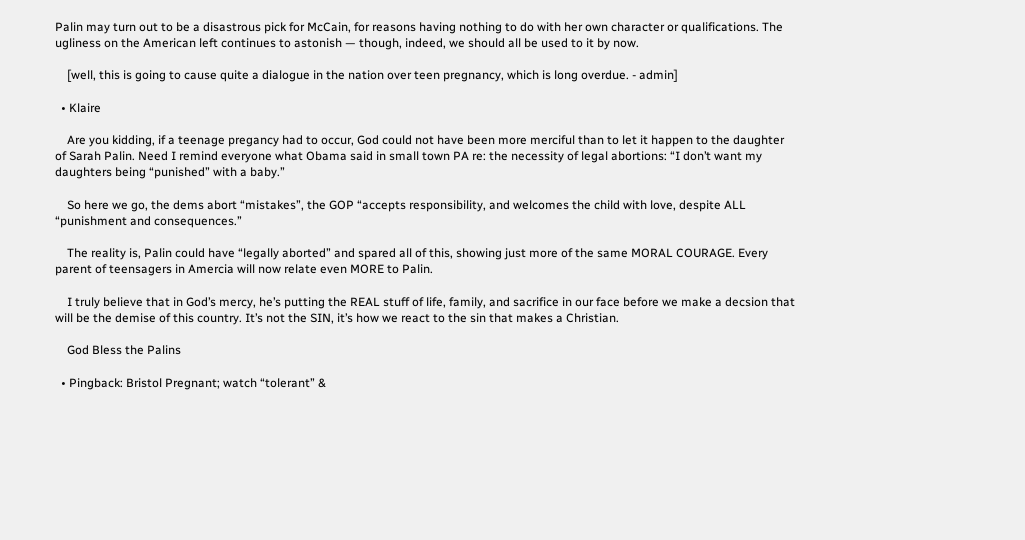Palin may turn out to be a disastrous pick for McCain, for reasons having nothing to do with her own character or qualifications. The ugliness on the American left continues to astonish — though, indeed, we should all be used to it by now.

    [well, this is going to cause quite a dialogue in the nation over teen pregnancy, which is long overdue. - admin]

  • Klaire

    Are you kidding, if a teenage pregancy had to occur, God could not have been more merciful than to let it happen to the daughter of Sarah Palin. Need I remind everyone what Obama said in small town PA re: the necessity of legal abortions: “I don’t want my daughters being “punished” with a baby.”

    So here we go, the dems abort “mistakes”, the GOP “accepts responsibility, and welcomes the child with love, despite ALL “punishment and consequences.”

    The reality is, Palin could have “legally aborted” and spared all of this, showing just more of the same MORAL COURAGE. Every parent of teensagers in Amercia will now relate even MORE to Palin.

    I truly believe that in God’s mercy, he’s putting the REAL stuff of life, family, and sacrifice in our face before we make a decsion that will be the demise of this country. It’s not the SIN, it’s how we react to the sin that makes a Christian.

    God Bless the Palins

  • Pingback: Bristol Pregnant; watch “tolerant” &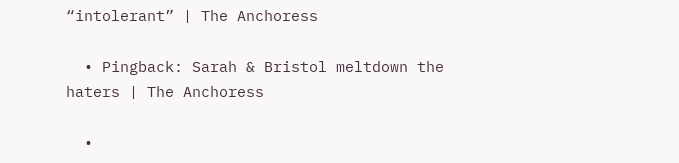“intolerant” | The Anchoress

  • Pingback: Sarah & Bristol meltdown the haters | The Anchoress

  •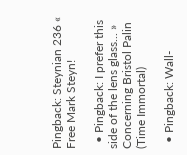Pingback: Steynian 236 « Free Mark Steyn!

  • Pingback: I prefer this side of the lens glass... » Concerning Bristol Palin (Time Immortal)

  • Pingback: Wall-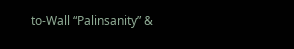to-Wall “Palinsanity” &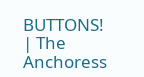BUTTONS! | The Anchoress